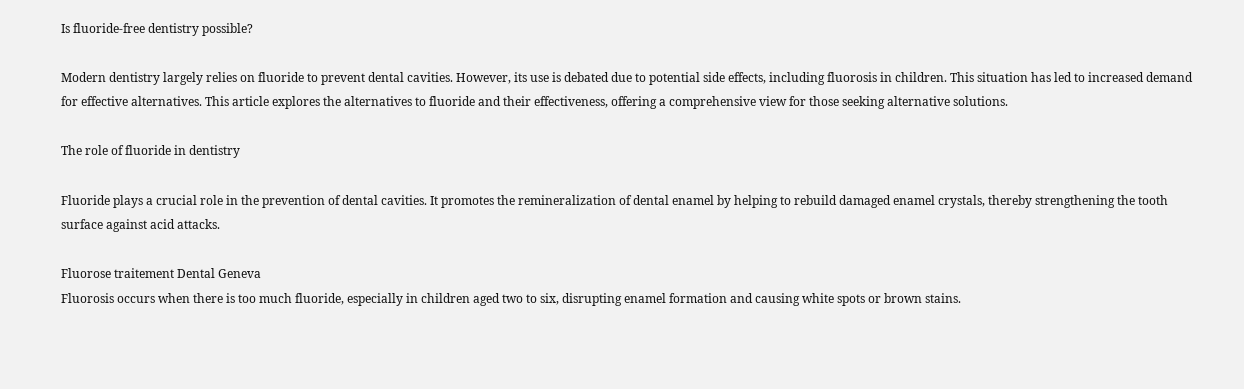Is fluoride-free dentistry possible?

Modern dentistry largely relies on fluoride to prevent dental cavities. However, its use is debated due to potential side effects, including fluorosis in children. This situation has led to increased demand for effective alternatives. This article explores the alternatives to fluoride and their effectiveness, offering a comprehensive view for those seeking alternative solutions.

The role of fluoride in dentistry

Fluoride plays a crucial role in the prevention of dental cavities. It promotes the remineralization of dental enamel by helping to rebuild damaged enamel crystals, thereby strengthening the tooth surface against acid attacks.

Fluorose traitement Dental Geneva
Fluorosis occurs when there is too much fluoride, especially in children aged two to six, disrupting enamel formation and causing white spots or brown stains.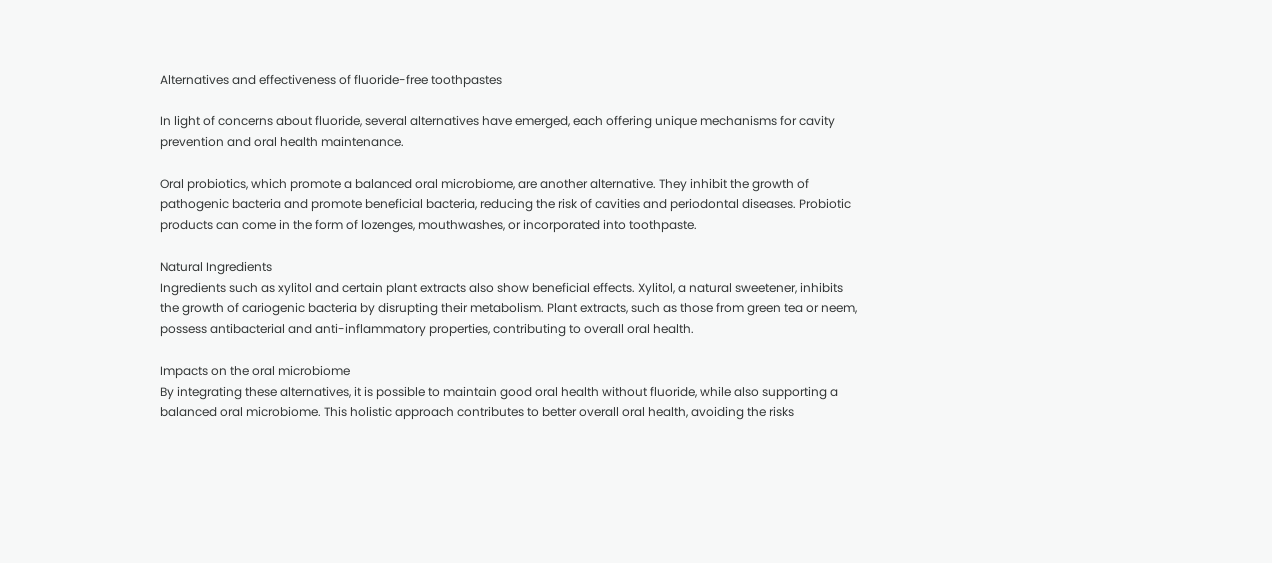Alternatives and effectiveness of fluoride-free toothpastes

In light of concerns about fluoride, several alternatives have emerged, each offering unique mechanisms for cavity prevention and oral health maintenance.

Oral probiotics, which promote a balanced oral microbiome, are another alternative. They inhibit the growth of pathogenic bacteria and promote beneficial bacteria, reducing the risk of cavities and periodontal diseases. Probiotic products can come in the form of lozenges, mouthwashes, or incorporated into toothpaste.

Natural Ingredients
Ingredients such as xylitol and certain plant extracts also show beneficial effects. Xylitol, a natural sweetener, inhibits the growth of cariogenic bacteria by disrupting their metabolism. Plant extracts, such as those from green tea or neem, possess antibacterial and anti-inflammatory properties, contributing to overall oral health.

Impacts on the oral microbiome
By integrating these alternatives, it is possible to maintain good oral health without fluoride, while also supporting a balanced oral microbiome. This holistic approach contributes to better overall oral health, avoiding the risks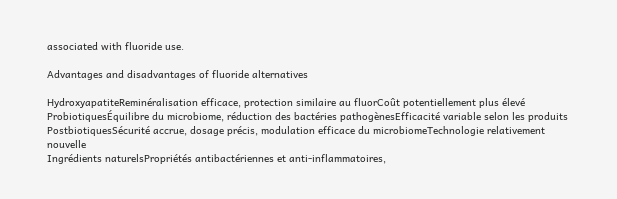associated with fluoride use.

Advantages and disadvantages of fluoride alternatives

HydroxyapatiteReminéralisation efficace, protection similaire au fluorCoût potentiellement plus élevé
ProbiotiquesÉquilibre du microbiome, réduction des bactéries pathogènesEfficacité variable selon les produits
PostbiotiquesSécurité accrue, dosage précis, modulation efficace du microbiomeTechnologie relativement nouvelle
Ingrédients naturelsPropriétés antibactériennes et anti-inflammatoires,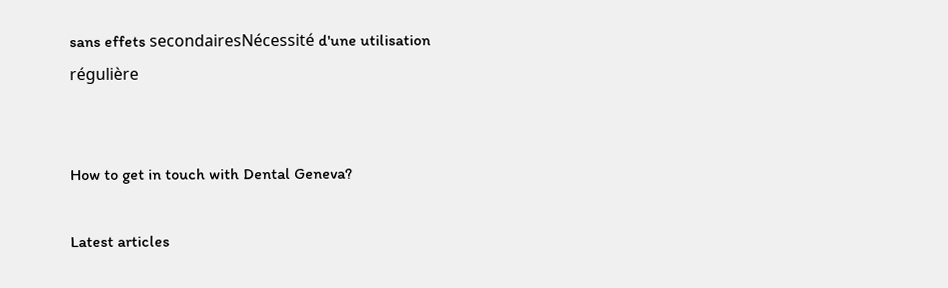sans effets secondairesNécessité d'une utilisation régulière


How to get in touch with Dental Geneva?

Latest articles